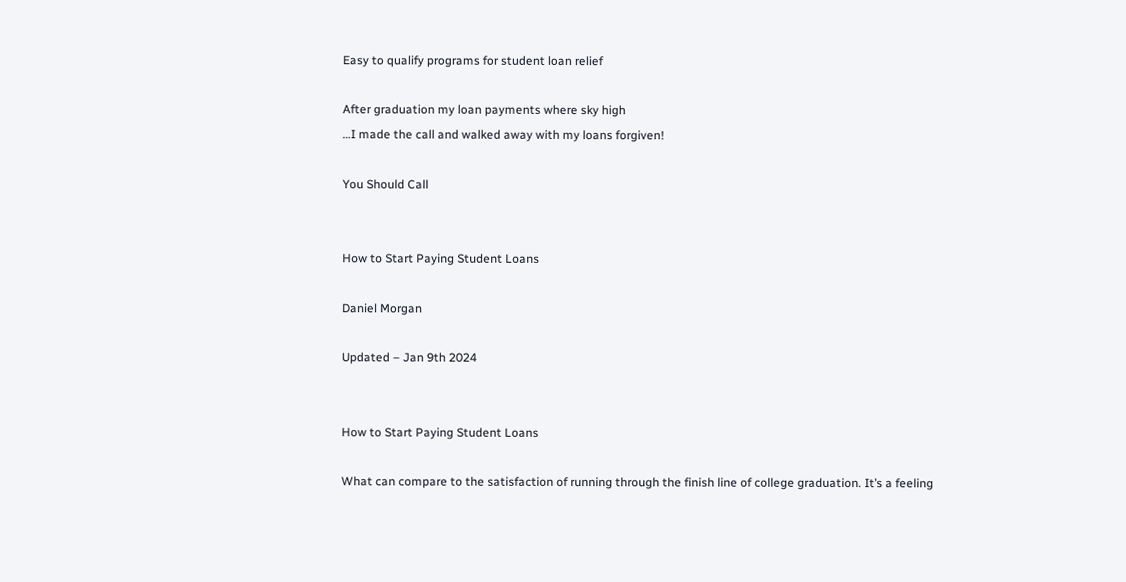Easy to qualify programs for student loan relief

After graduation my loan payments where sky high
…I made the call and walked away with my loans forgiven!

You Should Call


How to Start Paying Student Loans

Daniel Morgan

Updated – Jan 9th 2024


How to Start Paying Student Loans

What can compare to the satisfaction of running through the finish line of college graduation. It’s a feeling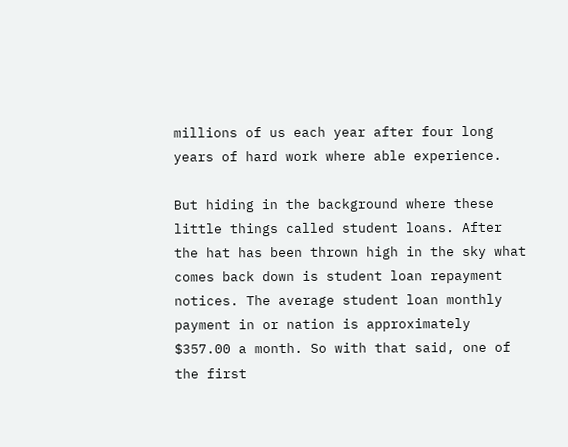millions of us each year after four long years of hard work where able experience.

But hiding in the background where these little things called student loans. After the hat has been thrown high in the sky what comes back down is student loan repayment notices. The average student loan monthly payment in or nation is approximately $357.00 a month. So with that said, one of the first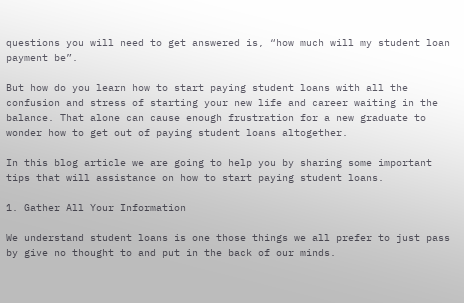questions you will need to get answered is, “how much will my student loan payment be”.

But how do you learn how to start paying student loans with all the confusion and stress of starting your new life and career waiting in the balance. That alone can cause enough frustration for a new graduate to wonder how to get out of paying student loans altogether.

In this blog article we are going to help you by sharing some important tips that will assistance on how to start paying student loans.

1. Gather All Your Information

We understand student loans is one those things we all prefer to just pass by give no thought to and put in the back of our minds.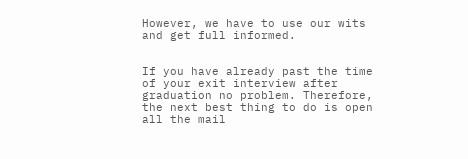However, we have to use our wits and get full informed.


If you have already past the time of your exit interview after graduation no problem. Therefore, the next best thing to do is open all the mail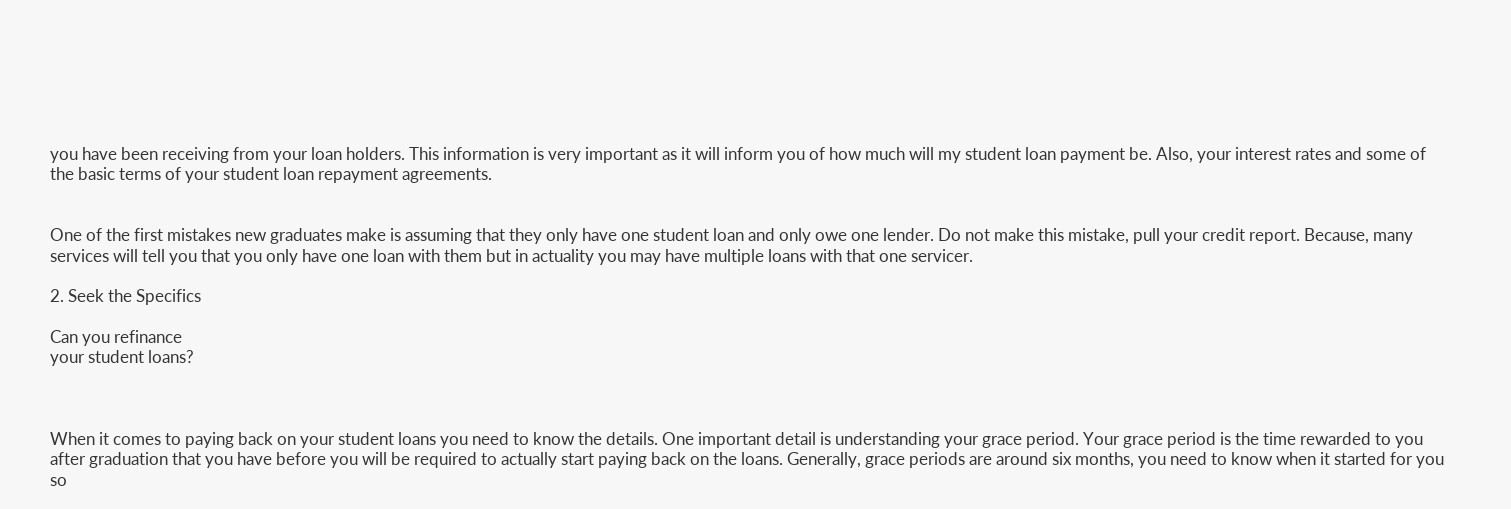you have been receiving from your loan holders. This information is very important as it will inform you of how much will my student loan payment be. Also, your interest rates and some of the basic terms of your student loan repayment agreements.


One of the first mistakes new graduates make is assuming that they only have one student loan and only owe one lender. Do not make this mistake, pull your credit report. Because, many services will tell you that you only have one loan with them but in actuality you may have multiple loans with that one servicer.

2. Seek the Specifics

Can you refinance
your student loans?



When it comes to paying back on your student loans you need to know the details. One important detail is understanding your grace period. Your grace period is the time rewarded to you after graduation that you have before you will be required to actually start paying back on the loans. Generally, grace periods are around six months, you need to know when it started for you so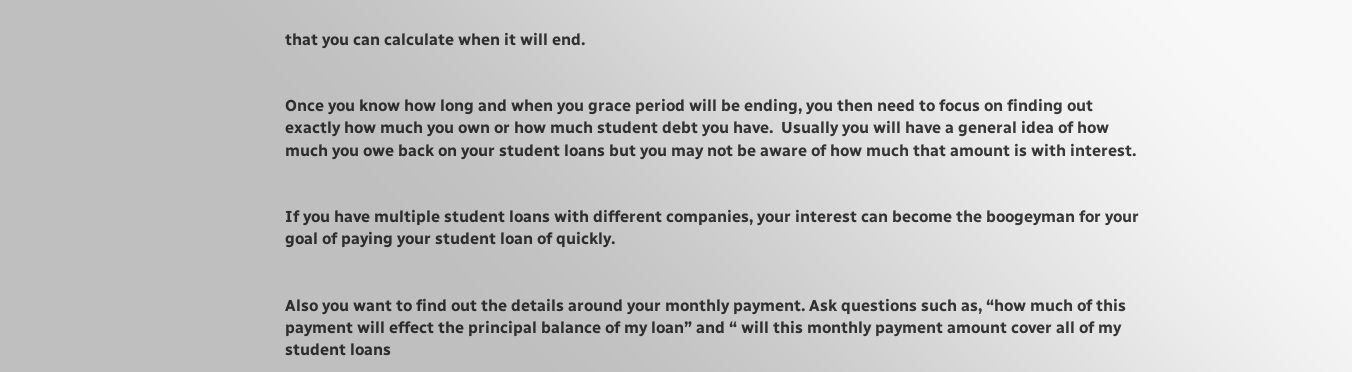that you can calculate when it will end.


Once you know how long and when you grace period will be ending, you then need to focus on finding out exactly how much you own or how much student debt you have.  Usually you will have a general idea of how much you owe back on your student loans but you may not be aware of how much that amount is with interest.


If you have multiple student loans with different companies, your interest can become the boogeyman for your goal of paying your student loan of quickly.


Also you want to find out the details around your monthly payment. Ask questions such as, “how much of this payment will effect the principal balance of my loan” and “ will this monthly payment amount cover all of my student loans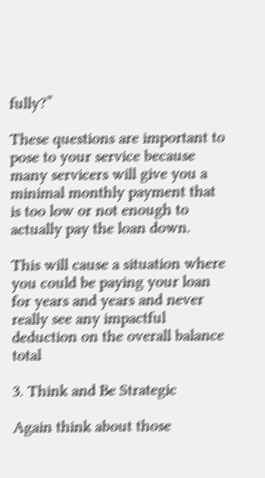fully?”

These questions are important to pose to your service because many servicers will give you a minimal monthly payment that is too low or not enough to actually pay the loan down.

This will cause a situation where you could be paying your loan for years and years and never really see any impactful deduction on the overall balance total

3. Think and Be Strategic

Again think about those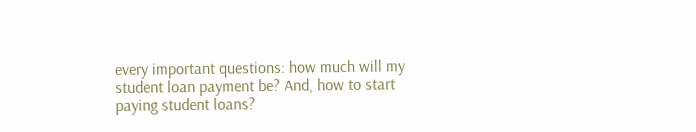every important questions: how much will my student loan payment be? And, how to start paying student loans?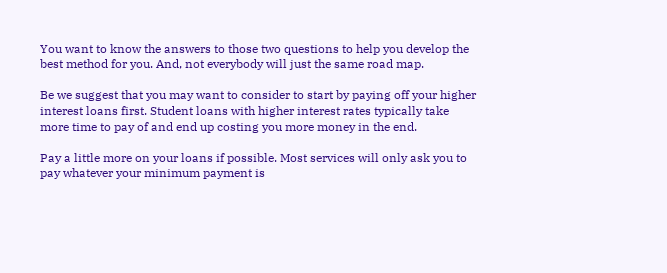You want to know the answers to those two questions to help you develop the best method for you. And, not everybody will just the same road map.

Be we suggest that you may want to consider to start by paying off your higher interest loans first. Student loans with higher interest rates typically take more time to pay of and end up costing you more money in the end.

Pay a little more on your loans if possible. Most services will only ask you to pay whatever your minimum payment is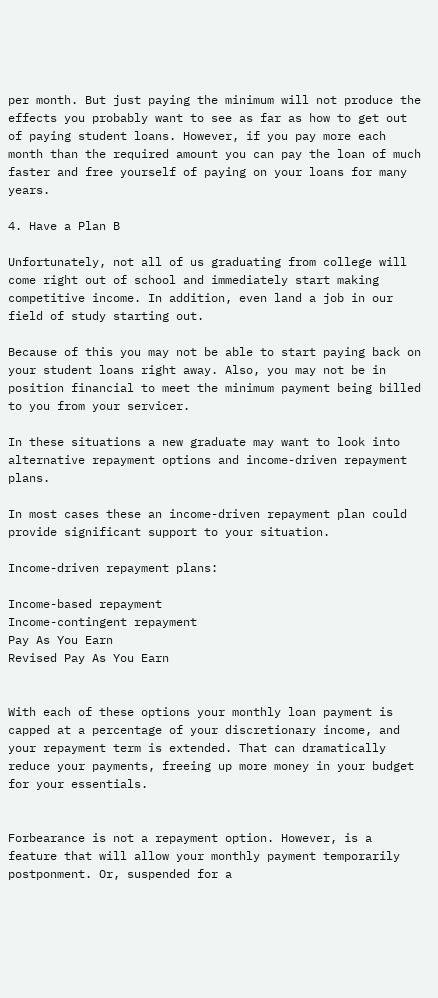per month. But just paying the minimum will not produce the effects you probably want to see as far as how to get out of paying student loans. However, if you pay more each month than the required amount you can pay the loan of much faster and free yourself of paying on your loans for many years.

4. Have a Plan B

Unfortunately, not all of us graduating from college will come right out of school and immediately start making competitive income. In addition, even land a job in our field of study starting out.

Because of this you may not be able to start paying back on your student loans right away. Also, you may not be in position financial to meet the minimum payment being billed to you from your servicer.

In these situations a new graduate may want to look into alternative repayment options and income-driven repayment plans.

In most cases these an income-driven repayment plan could provide significant support to your situation.

Income-driven repayment plans:

Income-based repayment
Income-contingent repayment
Pay As You Earn
Revised Pay As You Earn


With each of these options your monthly loan payment is capped at a percentage of your discretionary income, and your repayment term is extended. That can dramatically reduce your payments, freeing up more money in your budget for your essentials.


Forbearance is not a repayment option. However, is a feature that will allow your monthly payment temporarily postponment. Or, suspended for a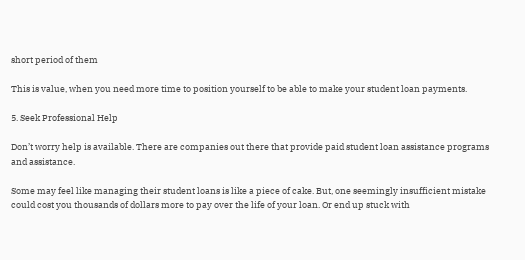short period of them

This is value, when you need more time to position yourself to be able to make your student loan payments.

5. Seek Professional Help

Don’t worry help is available. There are companies out there that provide paid student loan assistance programs and assistance.

Some may feel like managing their student loans is like a piece of cake. But, one seemingly insufficient mistake could cost you thousands of dollars more to pay over the life of your loan. Or end up stuck with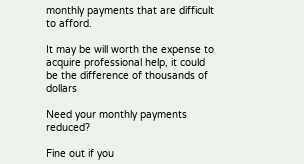monthly payments that are difficult to afford.

It may be will worth the expense to acquire professional help, it could be the difference of thousands of dollars

Need your monthly payments reduced?

Fine out if you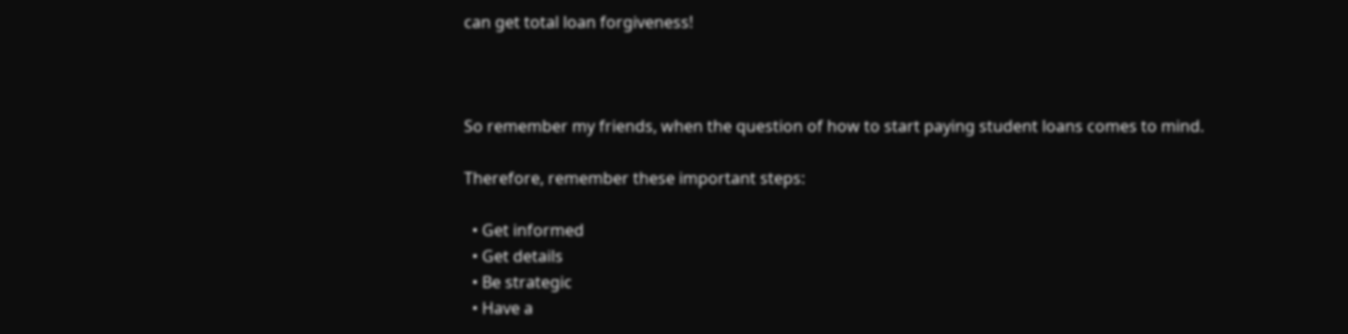can get total loan forgiveness!



So remember my friends, when the question of how to start paying student loans comes to mind.

Therefore, remember these important steps:

  • Get informed
  • Get details
  • Be strategic
  • Have a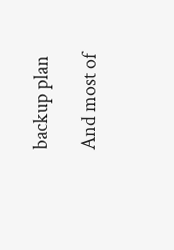backup plan

And most of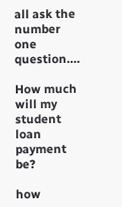all ask the number one question….

How much will my student loan payment be?

how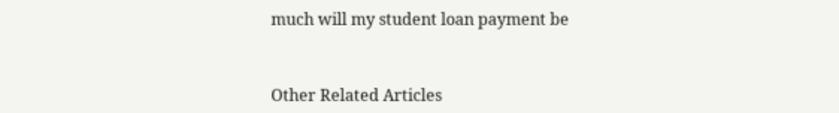much will my student loan payment be



Other Related Articles